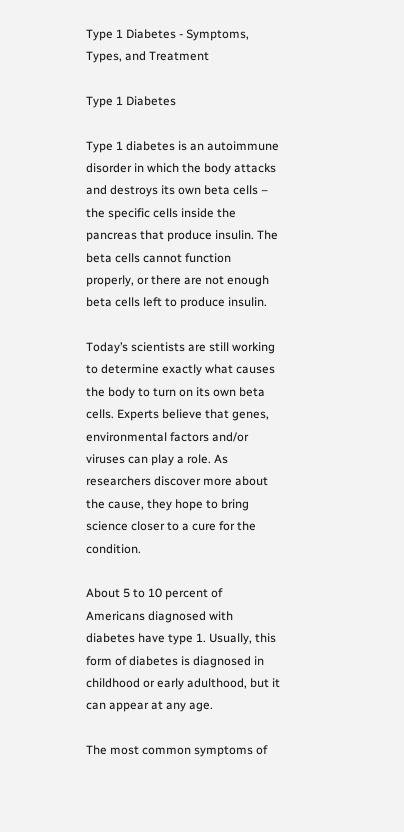Type 1 Diabetes - Symptoms, Types, and Treatment

Type 1 Diabetes

Type 1 diabetes is an autoimmune disorder in which the body attacks and destroys its own beta cells – the specific cells inside the pancreas that produce insulin. The beta cells cannot function properly, or there are not enough beta cells left to produce insulin.

Today’s scientists are still working to determine exactly what causes the body to turn on its own beta cells. Experts believe that genes, environmental factors and/or viruses can play a role. As researchers discover more about the cause, they hope to bring science closer to a cure for the condition.

About 5 to 10 percent of Americans diagnosed with diabetes have type 1. Usually, this form of diabetes is diagnosed in childhood or early adulthood, but it can appear at any age.

The most common symptoms of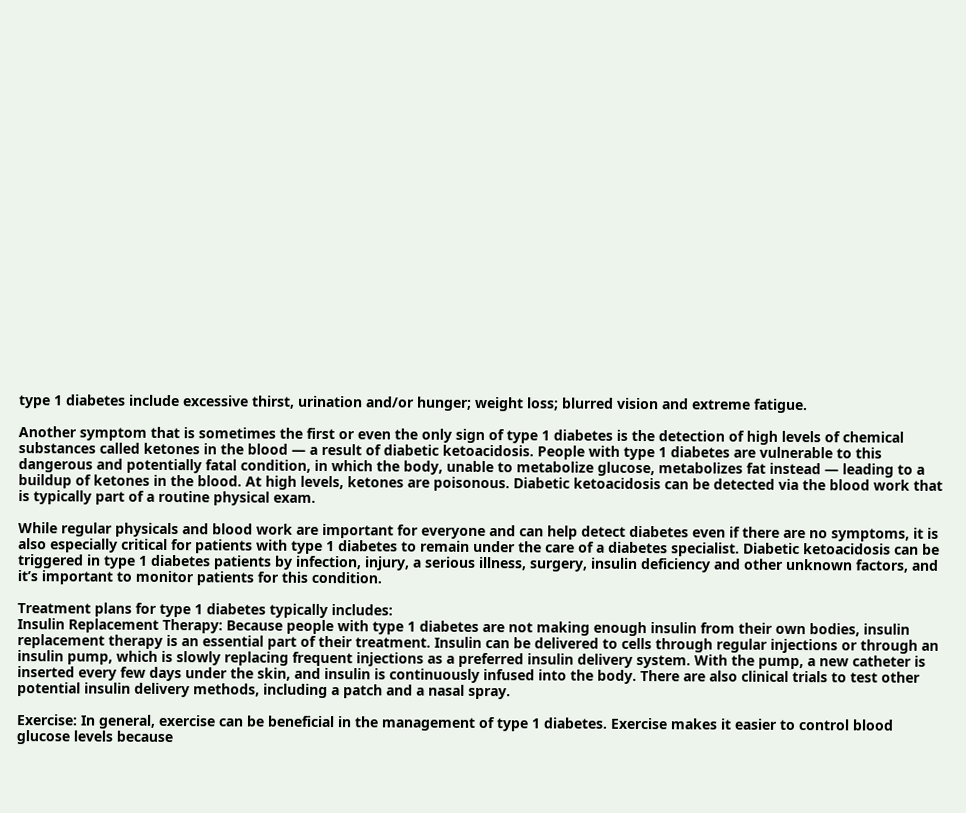type 1 diabetes include excessive thirst, urination and/or hunger; weight loss; blurred vision and extreme fatigue.

Another symptom that is sometimes the first or even the only sign of type 1 diabetes is the detection of high levels of chemical substances called ketones in the blood — a result of diabetic ketoacidosis. People with type 1 diabetes are vulnerable to this dangerous and potentially fatal condition, in which the body, unable to metabolize glucose, metabolizes fat instead — leading to a buildup of ketones in the blood. At high levels, ketones are poisonous. Diabetic ketoacidosis can be detected via the blood work that is typically part of a routine physical exam.

While regular physicals and blood work are important for everyone and can help detect diabetes even if there are no symptoms, it is also especially critical for patients with type 1 diabetes to remain under the care of a diabetes specialist. Diabetic ketoacidosis can be triggered in type 1 diabetes patients by infection, injury, a serious illness, surgery, insulin deficiency and other unknown factors, and it’s important to monitor patients for this condition.

Treatment plans for type 1 diabetes typically includes:
Insulin Replacement Therapy: Because people with type 1 diabetes are not making enough insulin from their own bodies, insulin replacement therapy is an essential part of their treatment. Insulin can be delivered to cells through regular injections or through an insulin pump, which is slowly replacing frequent injections as a preferred insulin delivery system. With the pump, a new catheter is inserted every few days under the skin, and insulin is continuously infused into the body. There are also clinical trials to test other potential insulin delivery methods, including a patch and a nasal spray.

Exercise: In general, exercise can be beneficial in the management of type 1 diabetes. Exercise makes it easier to control blood glucose levels because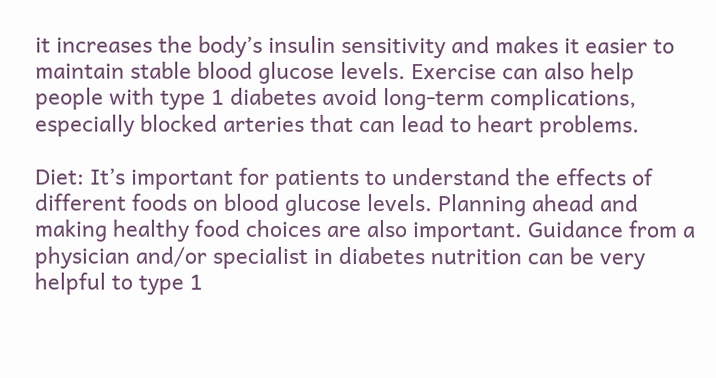it increases the body’s insulin sensitivity and makes it easier to maintain stable blood glucose levels. Exercise can also help people with type 1 diabetes avoid long-term complications, especially blocked arteries that can lead to heart problems.

Diet: It’s important for patients to understand the effects of different foods on blood glucose levels. Planning ahead and making healthy food choices are also important. Guidance from a physician and/or specialist in diabetes nutrition can be very helpful to type 1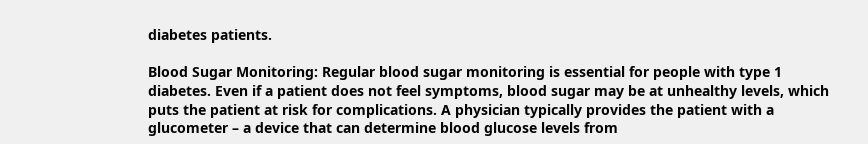diabetes patients.

Blood Sugar Monitoring: Regular blood sugar monitoring is essential for people with type 1 diabetes. Even if a patient does not feel symptoms, blood sugar may be at unhealthy levels, which puts the patient at risk for complications. A physician typically provides the patient with a glucometer – a device that can determine blood glucose levels from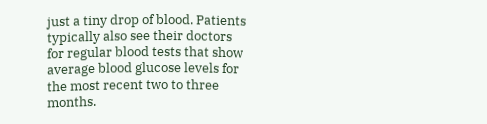just a tiny drop of blood. Patients typically also see their doctors for regular blood tests that show average blood glucose levels for the most recent two to three months.